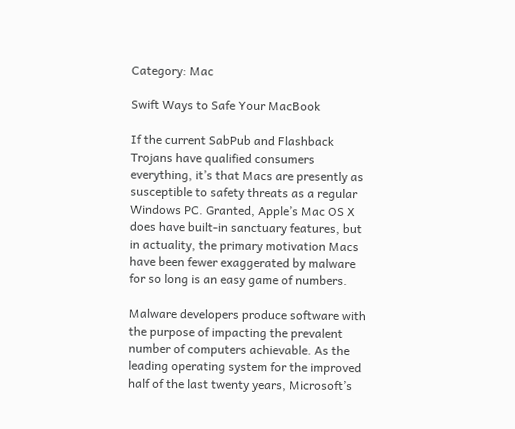Category: Mac

Swift Ways to Safe Your MacBook

If the current SabPub and Flashback Trojans have qualified consumers everything, it’s that Macs are presently as susceptible to safety threats as a regular Windows PC. Granted, Apple’s Mac OS X does have built-in sanctuary features, but in actuality, the primary motivation Macs have been fewer exaggerated by malware for so long is an easy game of numbers.

Malware developers produce software with the purpose of impacting the prevalent number of computers achievable. As the leading operating system for the improved half of the last twenty years, Microsoft’s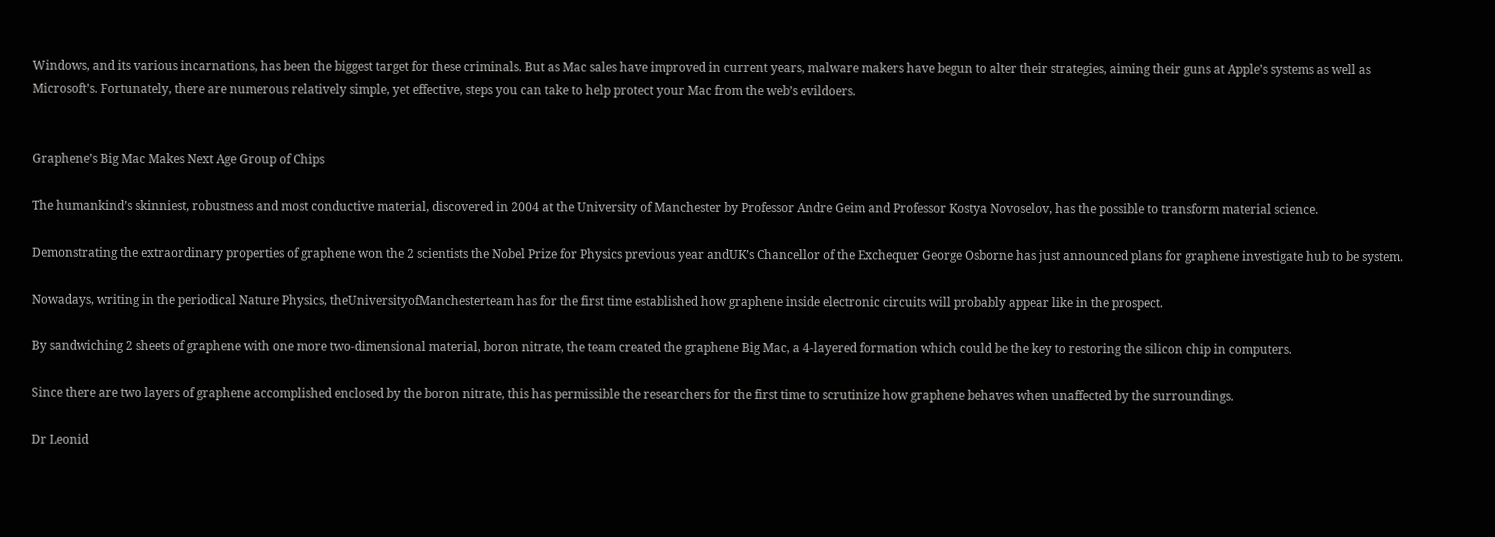Windows, and its various incarnations, has been the biggest target for these criminals. But as Mac sales have improved in current years, malware makers have begun to alter their strategies, aiming their guns at Apple’s systems as well as Microsoft’s. Fortunately, there are numerous relatively simple, yet effective, steps you can take to help protect your Mac from the web’s evildoers.


Graphene’s Big Mac Makes Next Age Group of Chips

The humankind’s skinniest, robustness and most conductive material, discovered in 2004 at the University of Manchester by Professor Andre Geim and Professor Kostya Novoselov, has the possible to transform material science.

Demonstrating the extraordinary properties of graphene won the 2 scientists the Nobel Prize for Physics previous year andUK’s Chancellor of the Exchequer George Osborne has just announced plans for graphene investigate hub to be system.

Nowadays, writing in the periodical Nature Physics, theUniversityofManchesterteam has for the first time established how graphene inside electronic circuits will probably appear like in the prospect.

By sandwiching 2 sheets of graphene with one more two-dimensional material, boron nitrate, the team created the graphene Big Mac, a 4-layered formation which could be the key to restoring the silicon chip in computers.

Since there are two layers of graphene accomplished enclosed by the boron nitrate, this has permissible the researchers for the first time to scrutinize how graphene behaves when unaffected by the surroundings.

Dr Leonid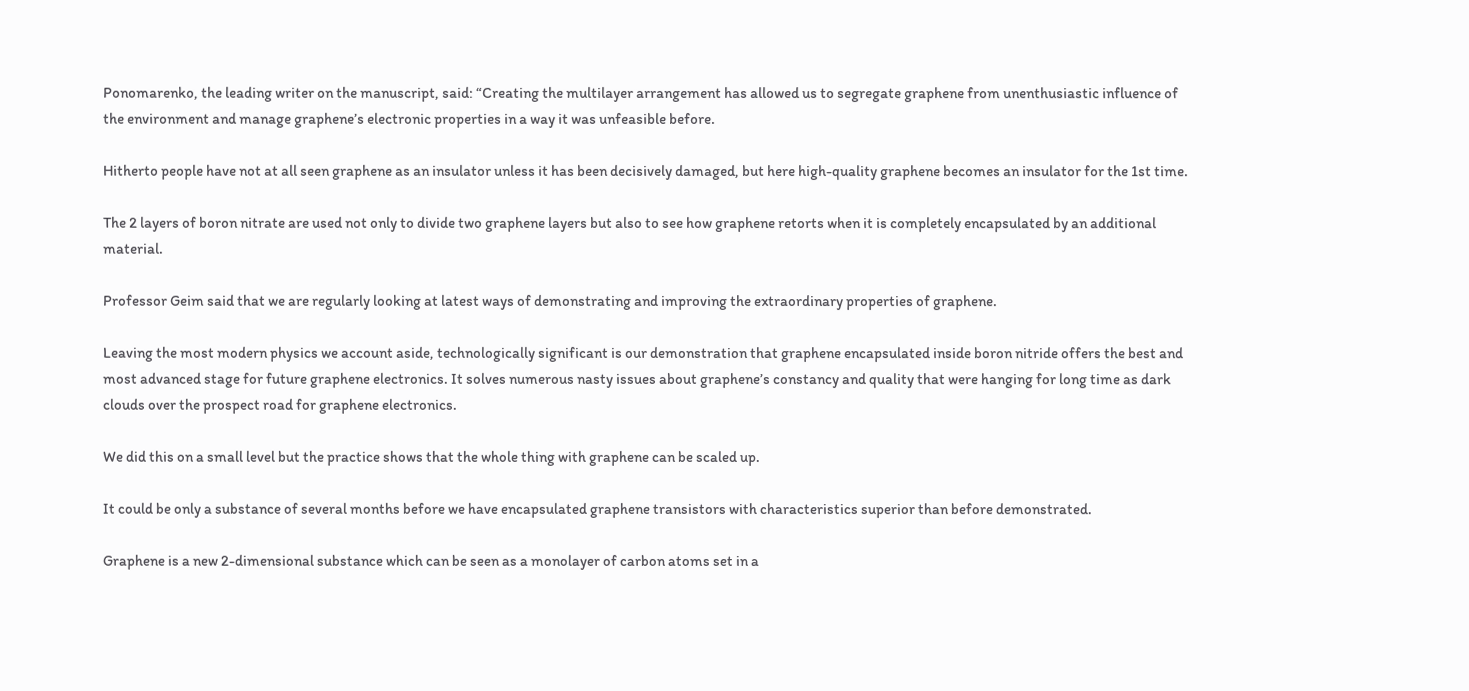Ponomarenko, the leading writer on the manuscript, said: “Creating the multilayer arrangement has allowed us to segregate graphene from unenthusiastic influence of the environment and manage graphene’s electronic properties in a way it was unfeasible before.

Hitherto people have not at all seen graphene as an insulator unless it has been decisively damaged, but here high-quality graphene becomes an insulator for the 1st time.

The 2 layers of boron nitrate are used not only to divide two graphene layers but also to see how graphene retorts when it is completely encapsulated by an additional material.

Professor Geim said that we are regularly looking at latest ways of demonstrating and improving the extraordinary properties of graphene.

Leaving the most modern physics we account aside, technologically significant is our demonstration that graphene encapsulated inside boron nitride offers the best and most advanced stage for future graphene electronics. It solves numerous nasty issues about graphene’s constancy and quality that were hanging for long time as dark clouds over the prospect road for graphene electronics.

We did this on a small level but the practice shows that the whole thing with graphene can be scaled up.

It could be only a substance of several months before we have encapsulated graphene transistors with characteristics superior than before demonstrated.

Graphene is a new 2-dimensional substance which can be seen as a monolayer of carbon atoms set in a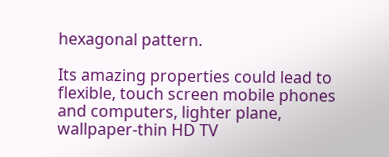hexagonal pattern.

Its amazing properties could lead to flexible, touch screen mobile phones and computers, lighter plane, wallpaper-thin HD TV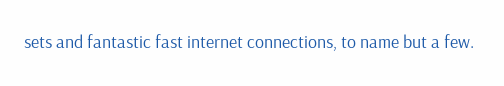sets and fantastic fast internet connections, to name but a few.